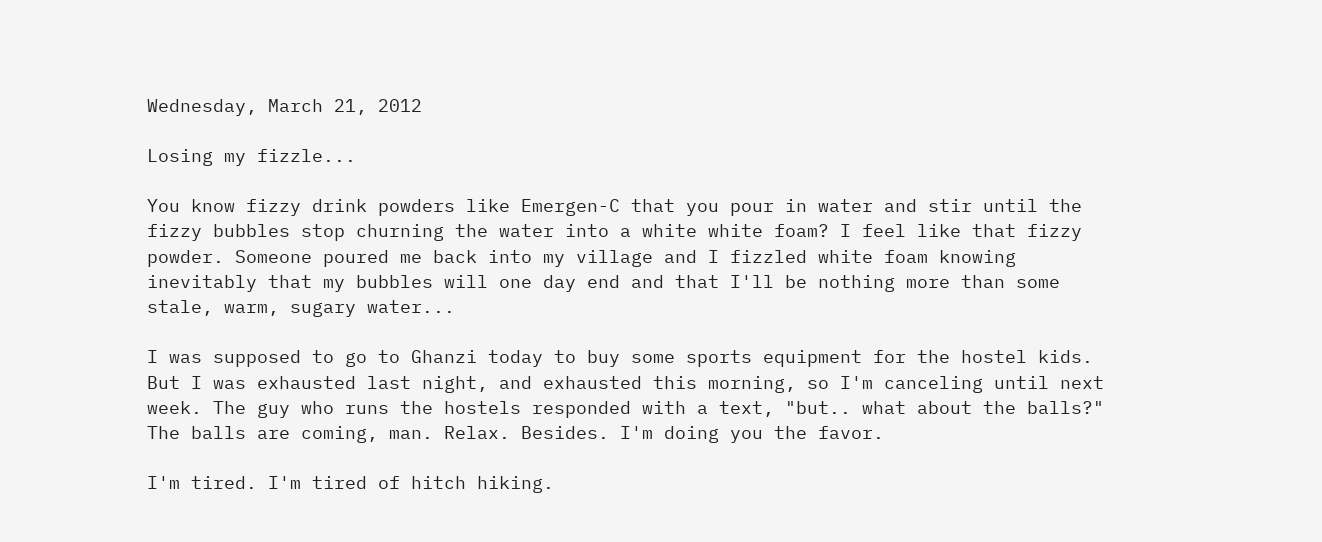Wednesday, March 21, 2012

Losing my fizzle...

You know fizzy drink powders like Emergen-C that you pour in water and stir until the fizzy bubbles stop churning the water into a white white foam? I feel like that fizzy powder. Someone poured me back into my village and I fizzled white foam knowing inevitably that my bubbles will one day end and that I'll be nothing more than some stale, warm, sugary water...

I was supposed to go to Ghanzi today to buy some sports equipment for the hostel kids. But I was exhausted last night, and exhausted this morning, so I'm canceling until next week. The guy who runs the hostels responded with a text, "but.. what about the balls?" The balls are coming, man. Relax. Besides. I'm doing you the favor.

I'm tired. I'm tired of hitch hiking.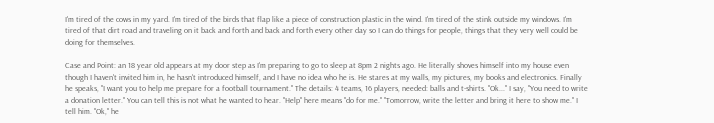I'm tired of the cows in my yard. I'm tired of the birds that flap like a piece of construction plastic in the wind. I'm tired of the stink outside my windows. I'm tired of that dirt road and traveling on it back and forth and back and forth every other day so I can do things for people, things that they very well could be doing for themselves.

Case and Point: an 18 year old appears at my door step as I'm preparing to go to sleep at 8pm 2 nights ago. He literally shoves himself into my house even though I haven't invited him in, he hasn't introduced himself, and I have no idea who he is. He stares at my walls, my pictures, my books and electronics. Finally he speaks, "I want you to help me prepare for a football tournament." The details: 4 teams, 16 players, needed: balls and t-shirts. "Ok..." I say, "You need to write a donation letter." You can tell this is not what he wanted to hear. "Help" here means "do for me." "Tomorrow, write the letter and bring it here to show me." I tell him. "Ok," he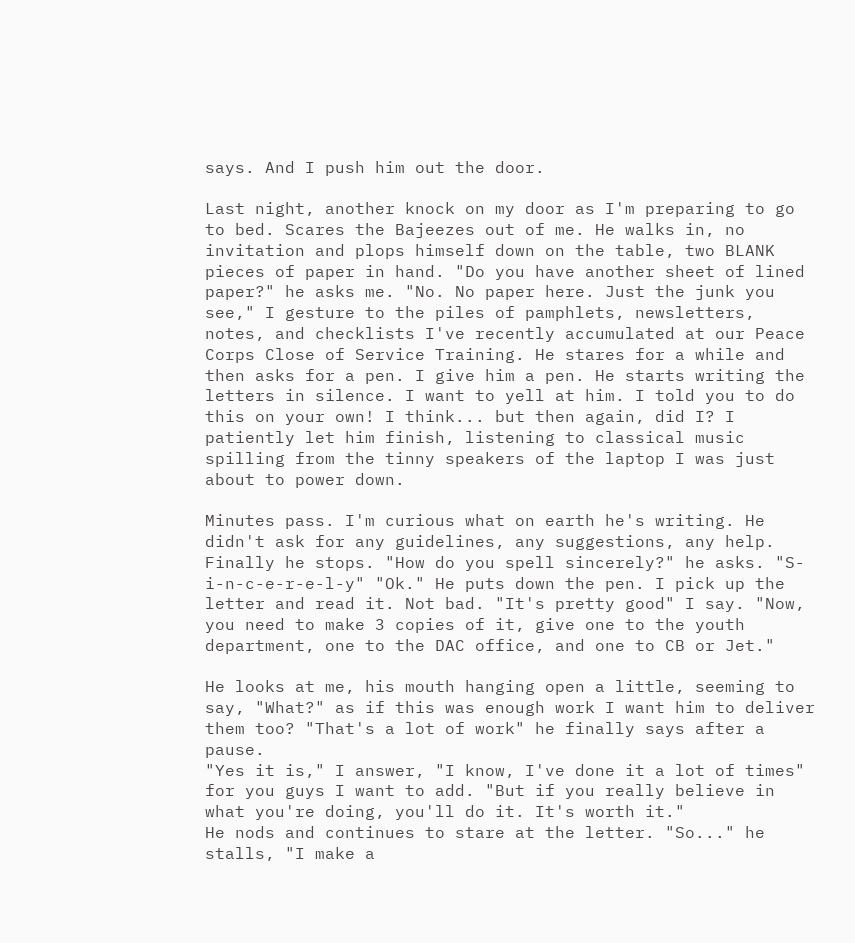says. And I push him out the door.

Last night, another knock on my door as I'm preparing to go to bed. Scares the Bajeezes out of me. He walks in, no invitation and plops himself down on the table, two BLANK pieces of paper in hand. "Do you have another sheet of lined paper?" he asks me. "No. No paper here. Just the junk you see," I gesture to the piles of pamphlets, newsletters, notes, and checklists I've recently accumulated at our Peace Corps Close of Service Training. He stares for a while and then asks for a pen. I give him a pen. He starts writing the letters in silence. I want to yell at him. I told you to do this on your own! I think... but then again, did I? I patiently let him finish, listening to classical music spilling from the tinny speakers of the laptop I was just about to power down.

Minutes pass. I'm curious what on earth he's writing. He didn't ask for any guidelines, any suggestions, any help. Finally he stops. "How do you spell sincerely?" he asks. "S-i-n-c-e-r-e-l-y" "Ok." He puts down the pen. I pick up the letter and read it. Not bad. "It's pretty good" I say. "Now, you need to make 3 copies of it, give one to the youth department, one to the DAC office, and one to CB or Jet."

He looks at me, his mouth hanging open a little, seeming to say, "What?" as if this was enough work I want him to deliver them too? "That's a lot of work" he finally says after a pause.
"Yes it is," I answer, "I know, I've done it a lot of times" for you guys I want to add. "But if you really believe in what you're doing, you'll do it. It's worth it."
He nods and continues to stare at the letter. "So..." he stalls, "I make a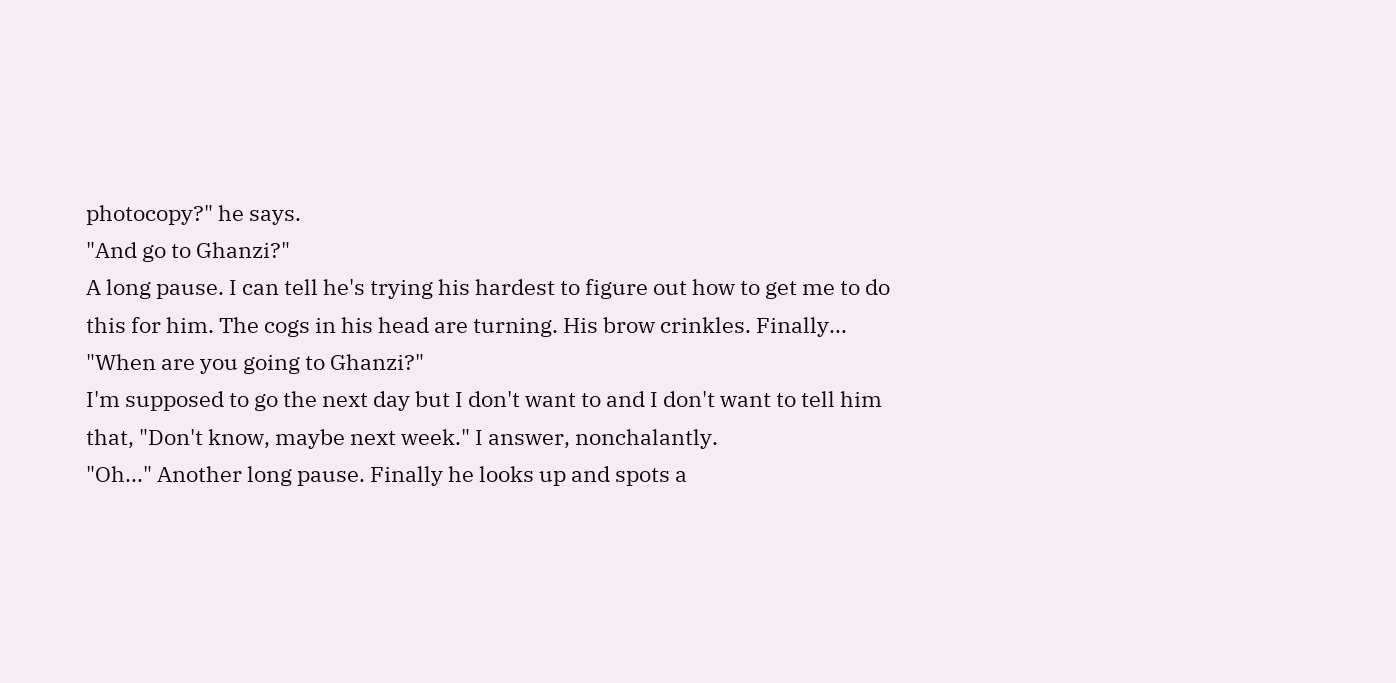photocopy?" he says.
"And go to Ghanzi?"
A long pause. I can tell he's trying his hardest to figure out how to get me to do this for him. The cogs in his head are turning. His brow crinkles. Finally... "When are you going to Ghanzi?"
I'm supposed to go the next day but I don't want to and I don't want to tell him that, "Don't know, maybe next week." I answer, nonchalantly.
"Oh..." Another long pause. Finally he looks up and spots a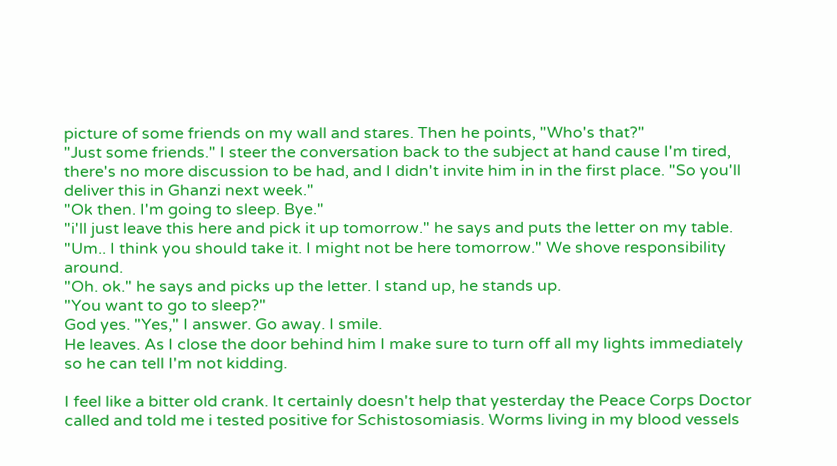picture of some friends on my wall and stares. Then he points, "Who's that?"
"Just some friends." I steer the conversation back to the subject at hand cause I'm tired, there's no more discussion to be had, and I didn't invite him in in the first place. "So you'll deliver this in Ghanzi next week."
"Ok then. I'm going to sleep. Bye."
"i'll just leave this here and pick it up tomorrow." he says and puts the letter on my table.
"Um.. I think you should take it. I might not be here tomorrow." We shove responsibility around.
"Oh. ok." he says and picks up the letter. I stand up, he stands up.
"You want to go to sleep?"
God yes. "Yes," I answer. Go away. I smile.
He leaves. As I close the door behind him I make sure to turn off all my lights immediately so he can tell I'm not kidding.

I feel like a bitter old crank. It certainly doesn't help that yesterday the Peace Corps Doctor called and told me i tested positive for Schistosomiasis. Worms living in my blood vessels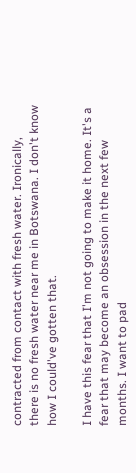contracted from contact with fresh water. Ironically, there is no fresh water near me in Botswana. I don't know how I could've gotten that.

I have this fear that I'm not going to make it home. It's a fear that may become an obsession in the next few months. I want to pad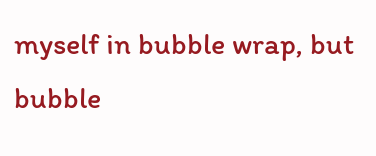myself in bubble wrap, but bubble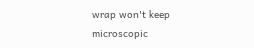wrap won't keep microscopic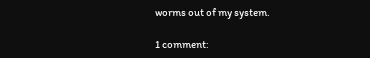worms out of my system.

1 comment: